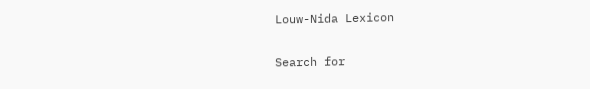Louw-Nida Lexicon

Search for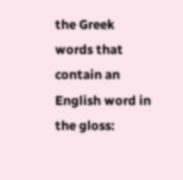the Greek words that contain an English word in the gloss: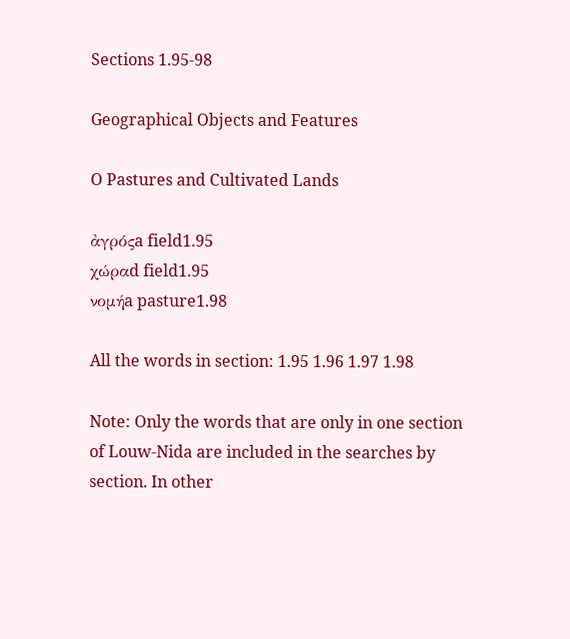Sections 1.95-98

Geographical Objects and Features

O Pastures and Cultivated Lands

ἀγρόςa field1.95
χώραd field1.95
νομήa pasture1.98

All the words in section: 1.95 1.96 1.97 1.98

Note: Only the words that are only in one section of Louw-Nida are included in the searches by section. In other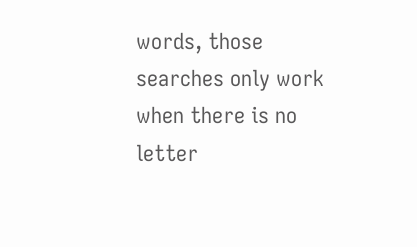words, those searches only work when there is no letter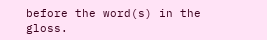before the word(s) in the gloss.